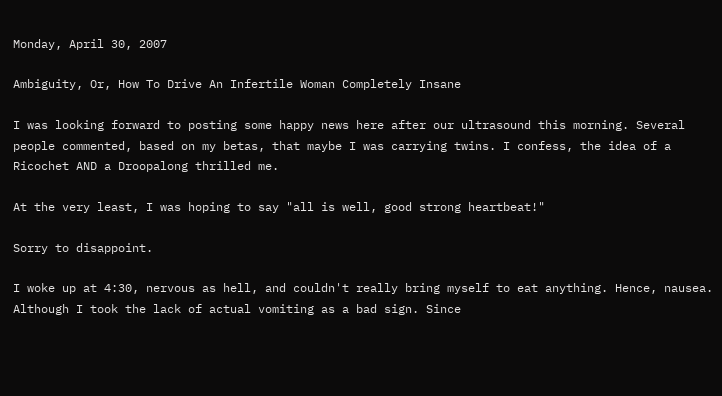Monday, April 30, 2007

Ambiguity, Or, How To Drive An Infertile Woman Completely Insane

I was looking forward to posting some happy news here after our ultrasound this morning. Several people commented, based on my betas, that maybe I was carrying twins. I confess, the idea of a Ricochet AND a Droopalong thrilled me.

At the very least, I was hoping to say "all is well, good strong heartbeat!"

Sorry to disappoint.

I woke up at 4:30, nervous as hell, and couldn't really bring myself to eat anything. Hence, nausea. Although I took the lack of actual vomiting as a bad sign. Since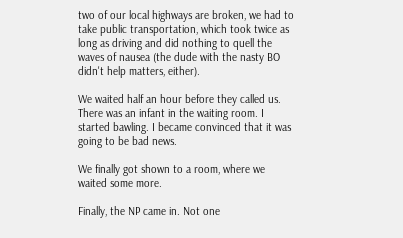two of our local highways are broken, we had to take public transportation, which took twice as long as driving and did nothing to quell the waves of nausea (the dude with the nasty BO didn't help matters, either).

We waited half an hour before they called us. There was an infant in the waiting room. I started bawling. I became convinced that it was going to be bad news.

We finally got shown to a room, where we waited some more.

Finally, the NP came in. Not one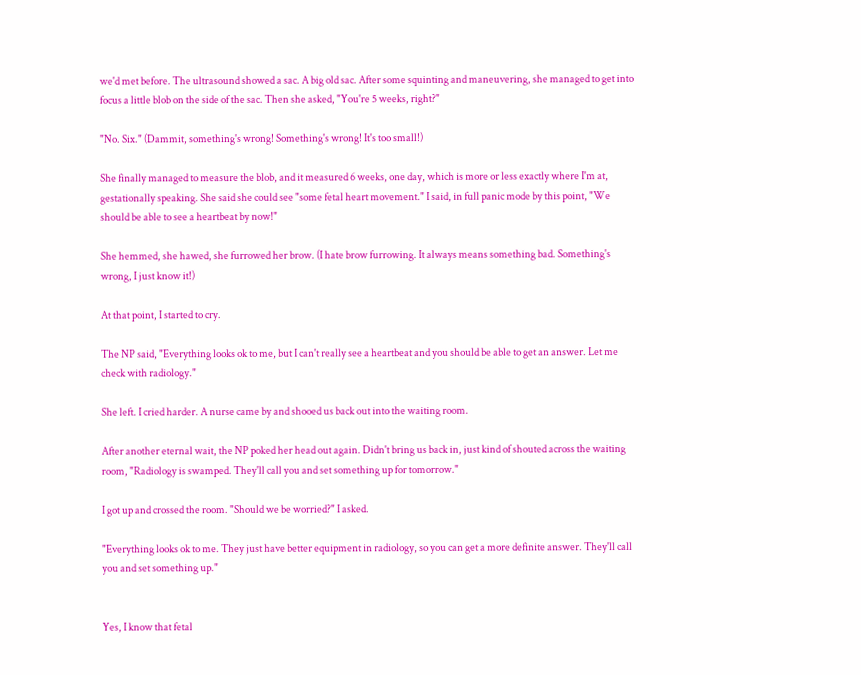we'd met before. The ultrasound showed a sac. A big old sac. After some squinting and maneuvering, she managed to get into focus a little blob on the side of the sac. Then she asked, "You're 5 weeks, right?"

"No. Six." (Dammit, something's wrong! Something's wrong! It's too small!)

She finally managed to measure the blob, and it measured 6 weeks, one day, which is more or less exactly where I'm at, gestationally speaking. She said she could see "some fetal heart movement." I said, in full panic mode by this point, "We should be able to see a heartbeat by now!"

She hemmed, she hawed, she furrowed her brow. (I hate brow furrowing. It always means something bad. Something's wrong, I just know it!)

At that point, I started to cry.

The NP said, "Everything looks ok to me, but I can't really see a heartbeat and you should be able to get an answer. Let me check with radiology."

She left. I cried harder. A nurse came by and shooed us back out into the waiting room.

After another eternal wait, the NP poked her head out again. Didn't bring us back in, just kind of shouted across the waiting room, "Radiology is swamped. They'll call you and set something up for tomorrow."

I got up and crossed the room. "Should we be worried?" I asked.

"Everything looks ok to me. They just have better equipment in radiology, so you can get a more definite answer. They'll call you and set something up."


Yes, I know that fetal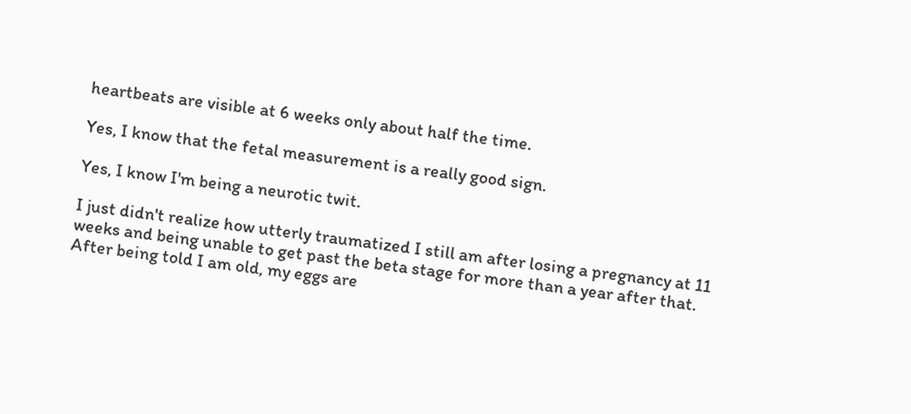heartbeats are visible at 6 weeks only about half the time.

Yes, I know that the fetal measurement is a really good sign.

Yes, I know I'm being a neurotic twit.

I just didn't realize how utterly traumatized I still am after losing a pregnancy at 11 weeks and being unable to get past the beta stage for more than a year after that. After being told I am old, my eggs are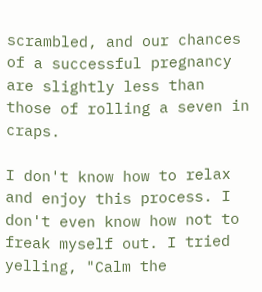scrambled, and our chances of a successful pregnancy are slightly less than those of rolling a seven in craps.

I don't know how to relax and enjoy this process. I don't even know how not to freak myself out. I tried yelling, "Calm the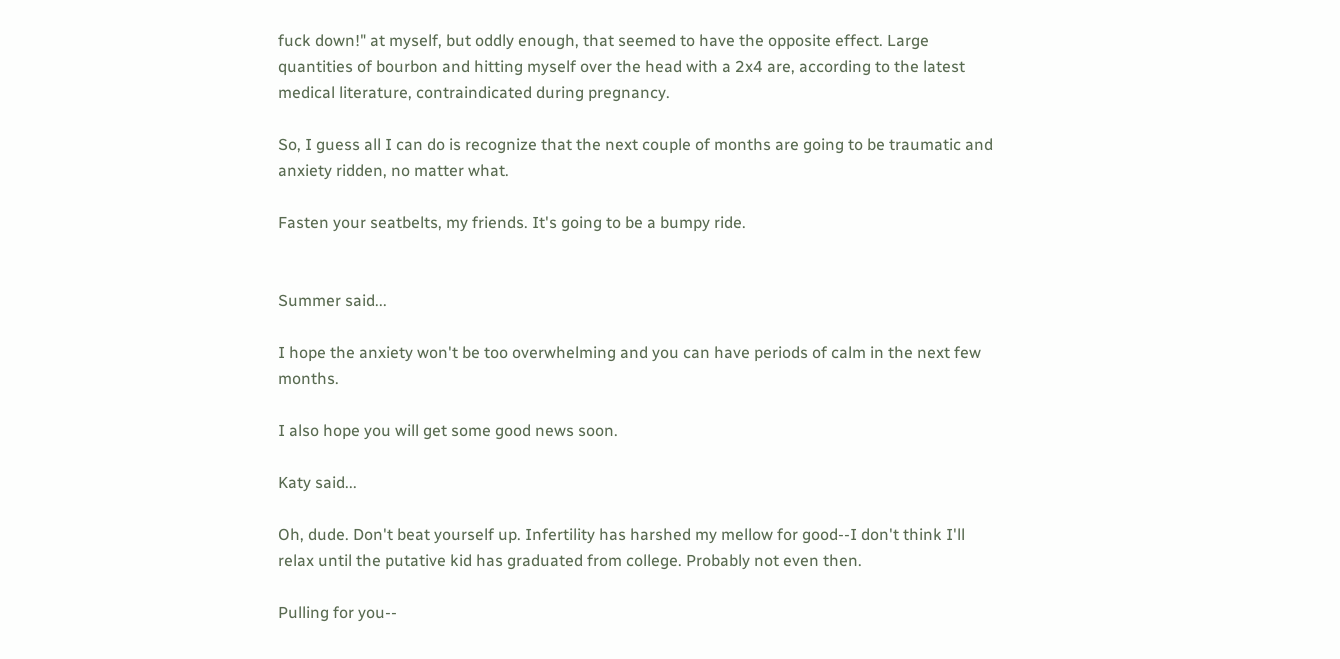fuck down!" at myself, but oddly enough, that seemed to have the opposite effect. Large quantities of bourbon and hitting myself over the head with a 2x4 are, according to the latest medical literature, contraindicated during pregnancy.

So, I guess all I can do is recognize that the next couple of months are going to be traumatic and anxiety ridden, no matter what.

Fasten your seatbelts, my friends. It's going to be a bumpy ride.


Summer said...

I hope the anxiety won't be too overwhelming and you can have periods of calm in the next few months.

I also hope you will get some good news soon.

Katy said...

Oh, dude. Don't beat yourself up. Infertility has harshed my mellow for good--I don't think I'll relax until the putative kid has graduated from college. Probably not even then.

Pulling for you--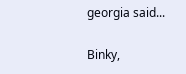georgia said...

Binky,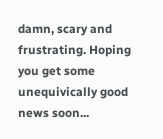damn, scary and frustrating. Hoping you get some unequivically good news soon...